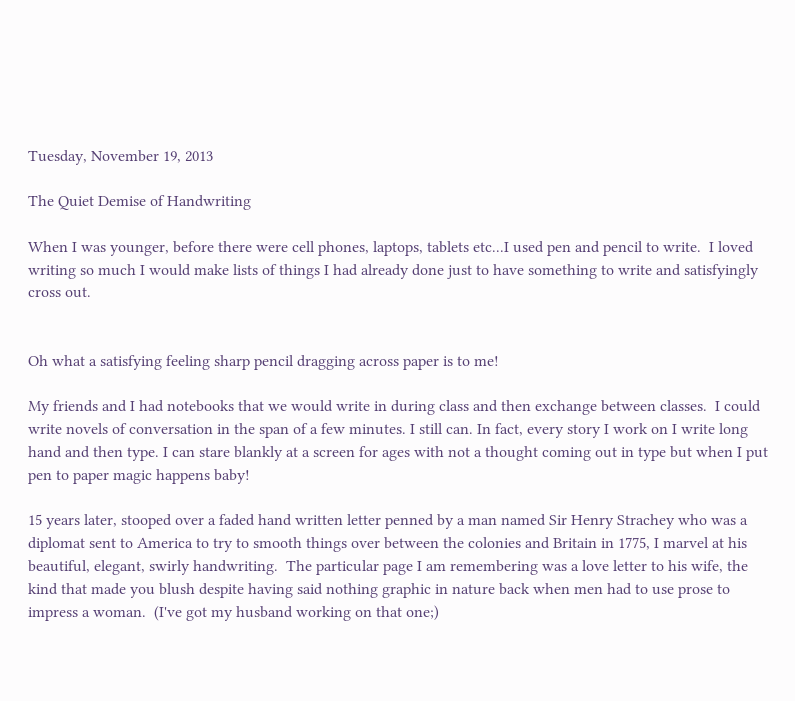Tuesday, November 19, 2013

The Quiet Demise of Handwriting

When I was younger, before there were cell phones, laptops, tablets etc...I used pen and pencil to write.  I loved writing so much I would make lists of things I had already done just to have something to write and satisfyingly cross out.


Oh what a satisfying feeling sharp pencil dragging across paper is to me!

My friends and I had notebooks that we would write in during class and then exchange between classes.  I could write novels of conversation in the span of a few minutes. I still can. In fact, every story I work on I write long hand and then type. I can stare blankly at a screen for ages with not a thought coming out in type but when I put pen to paper magic happens baby!

15 years later, stooped over a faded hand written letter penned by a man named Sir Henry Strachey who was a diplomat sent to America to try to smooth things over between the colonies and Britain in 1775, I marvel at his beautiful, elegant, swirly handwriting.  The particular page I am remembering was a love letter to his wife, the kind that made you blush despite having said nothing graphic in nature back when men had to use prose to impress a woman.  (I've got my husband working on that one;)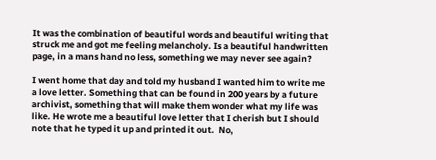It was the combination of beautiful words and beautiful writing that struck me and got me feeling melancholy. Is a beautiful handwritten page, in a mans hand no less, something we may never see again?

I went home that day and told my husband I wanted him to write me a love letter. Something that can be found in 200 years by a future archivist, something that will make them wonder what my life was like. He wrote me a beautiful love letter that I cherish but I should note that he typed it up and printed it out.  No,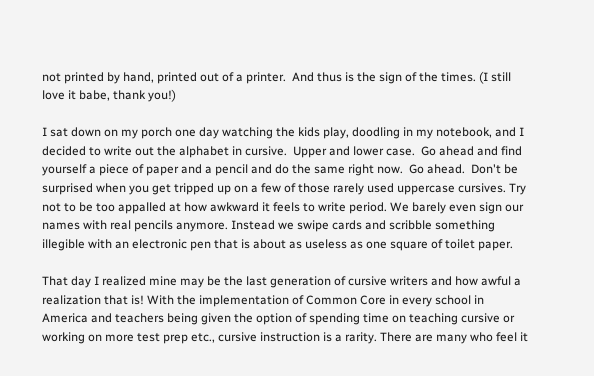not printed by hand, printed out of a printer.  And thus is the sign of the times. (I still love it babe, thank you!)

I sat down on my porch one day watching the kids play, doodling in my notebook, and I decided to write out the alphabet in cursive.  Upper and lower case.  Go ahead and find yourself a piece of paper and a pencil and do the same right now.  Go ahead.  Don't be surprised when you get tripped up on a few of those rarely used uppercase cursives. Try not to be too appalled at how awkward it feels to write period. We barely even sign our names with real pencils anymore. Instead we swipe cards and scribble something illegible with an electronic pen that is about as useless as one square of toilet paper.

That day I realized mine may be the last generation of cursive writers and how awful a realization that is! With the implementation of Common Core in every school in America and teachers being given the option of spending time on teaching cursive or working on more test prep etc., cursive instruction is a rarity. There are many who feel it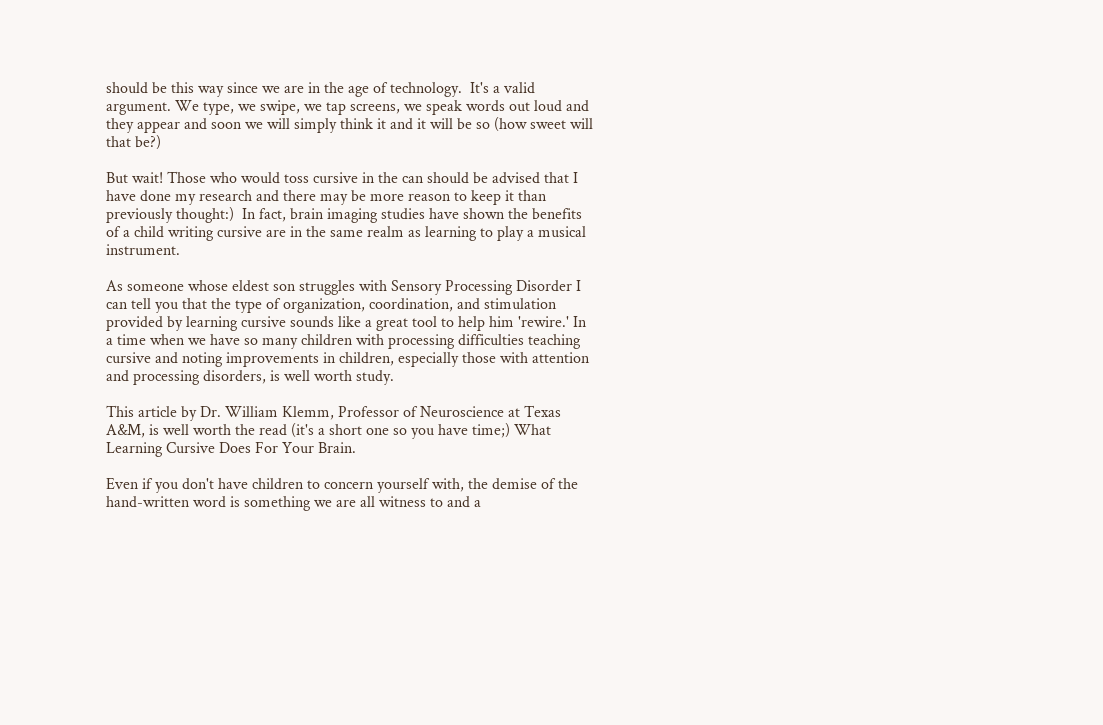should be this way since we are in the age of technology.  It's a valid argument. We type, we swipe, we tap screens, we speak words out loud and they appear and soon we will simply think it and it will be so (how sweet will that be?)

But wait! Those who would toss cursive in the can should be advised that I have done my research and there may be more reason to keep it than previously thought:)  In fact, brain imaging studies have shown the benefits of a child writing cursive are in the same realm as learning to play a musical instrument.

As someone whose eldest son struggles with Sensory Processing Disorder I can tell you that the type of organization, coordination, and stimulation provided by learning cursive sounds like a great tool to help him 'rewire.' In a time when we have so many children with processing difficulties teaching cursive and noting improvements in children, especially those with attention and processing disorders, is well worth study.

This article by Dr. William Klemm, Professor of Neuroscience at Texas A&M, is well worth the read (it's a short one so you have time;) What Learning Cursive Does For Your Brain.

Even if you don't have children to concern yourself with, the demise of the hand-written word is something we are all witness to and a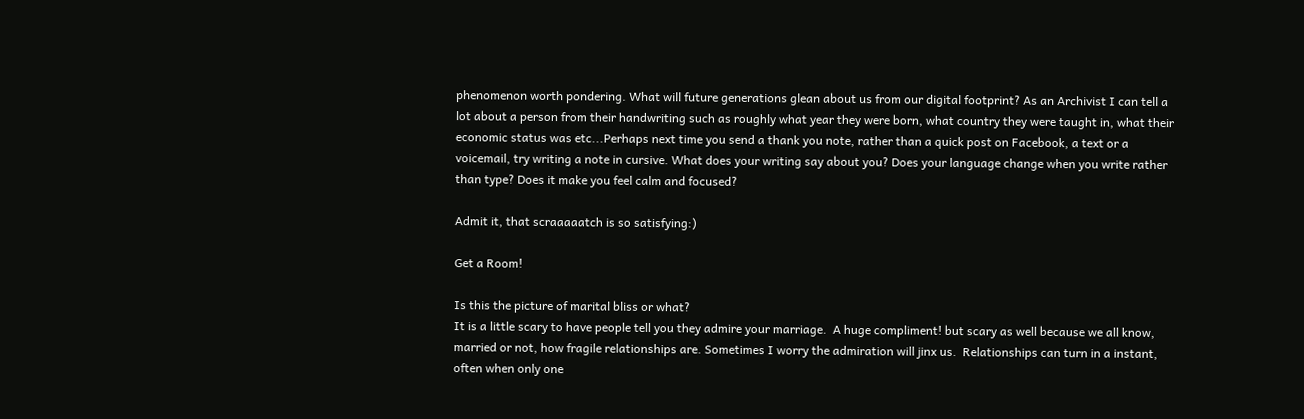phenomenon worth pondering. What will future generations glean about us from our digital footprint? As an Archivist I can tell a lot about a person from their handwriting such as roughly what year they were born, what country they were taught in, what their economic status was etc...Perhaps next time you send a thank you note, rather than a quick post on Facebook, a text or a voicemail, try writing a note in cursive. What does your writing say about you? Does your language change when you write rather than type? Does it make you feel calm and focused?

Admit it, that scraaaaatch is so satisfying:)

Get a Room!

Is this the picture of marital bliss or what?
It is a little scary to have people tell you they admire your marriage.  A huge compliment! but scary as well because we all know, married or not, how fragile relationships are. Sometimes I worry the admiration will jinx us.  Relationships can turn in a instant, often when only one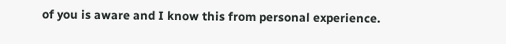of you is aware and I know this from personal experience.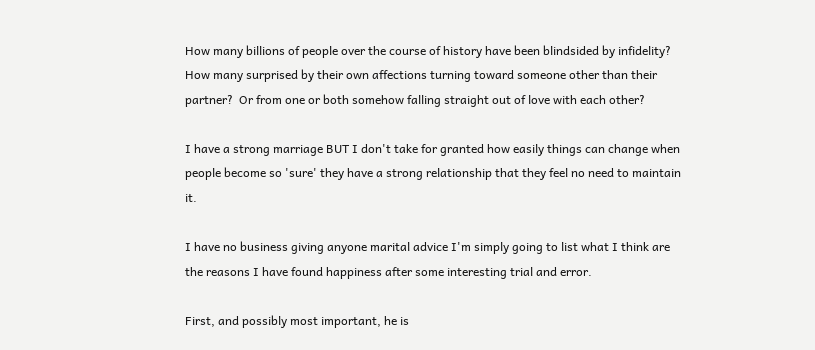How many billions of people over the course of history have been blindsided by infidelity? How many surprised by their own affections turning toward someone other than their partner?  Or from one or both somehow falling straight out of love with each other?

I have a strong marriage BUT I don't take for granted how easily things can change when people become so 'sure' they have a strong relationship that they feel no need to maintain it.

I have no business giving anyone marital advice I'm simply going to list what I think are the reasons I have found happiness after some interesting trial and error.

First, and possibly most important, he is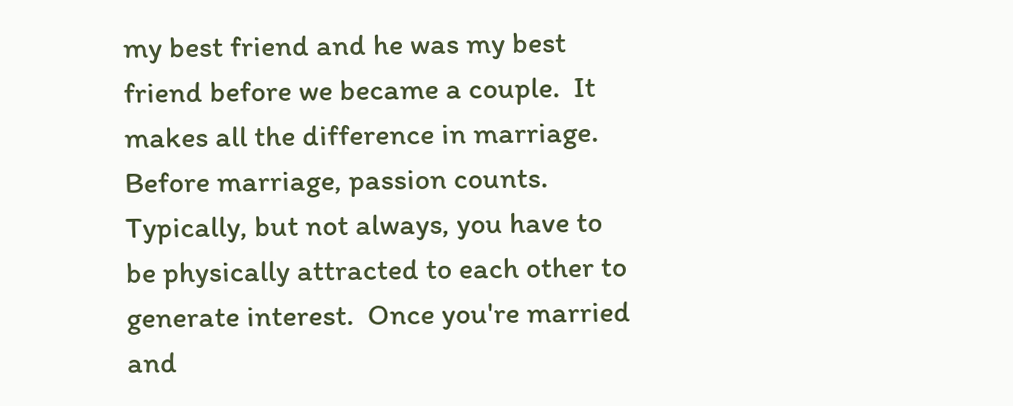my best friend and he was my best friend before we became a couple.  It makes all the difference in marriage. Before marriage, passion counts. Typically, but not always, you have to be physically attracted to each other to generate interest.  Once you're married and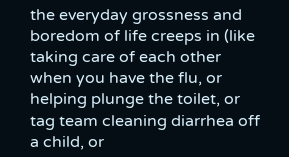the everyday grossness and boredom of life creeps in (like taking care of each other when you have the flu, or helping plunge the toilet, or tag team cleaning diarrhea off a child, or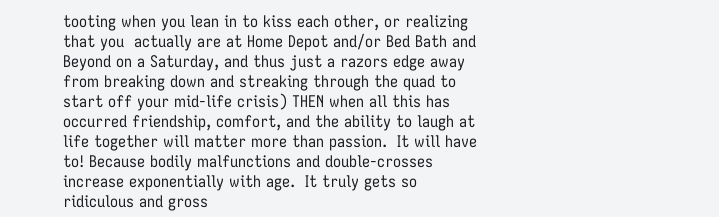tooting when you lean in to kiss each other, or realizing that you  actually are at Home Depot and/or Bed Bath and Beyond on a Saturday, and thus just a razors edge away from breaking down and streaking through the quad to start off your mid-life crisis) THEN when all this has occurred friendship, comfort, and the ability to laugh at life together will matter more than passion.  It will have to! Because bodily malfunctions and double-crosses increase exponentially with age.  It truly gets so ridiculous and gross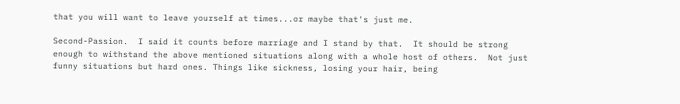that you will want to leave yourself at times...or maybe that's just me.

Second-Passion.  I said it counts before marriage and I stand by that.  It should be strong enough to withstand the above mentioned situations along with a whole host of others.  Not just funny situations but hard ones. Things like sickness, losing your hair, being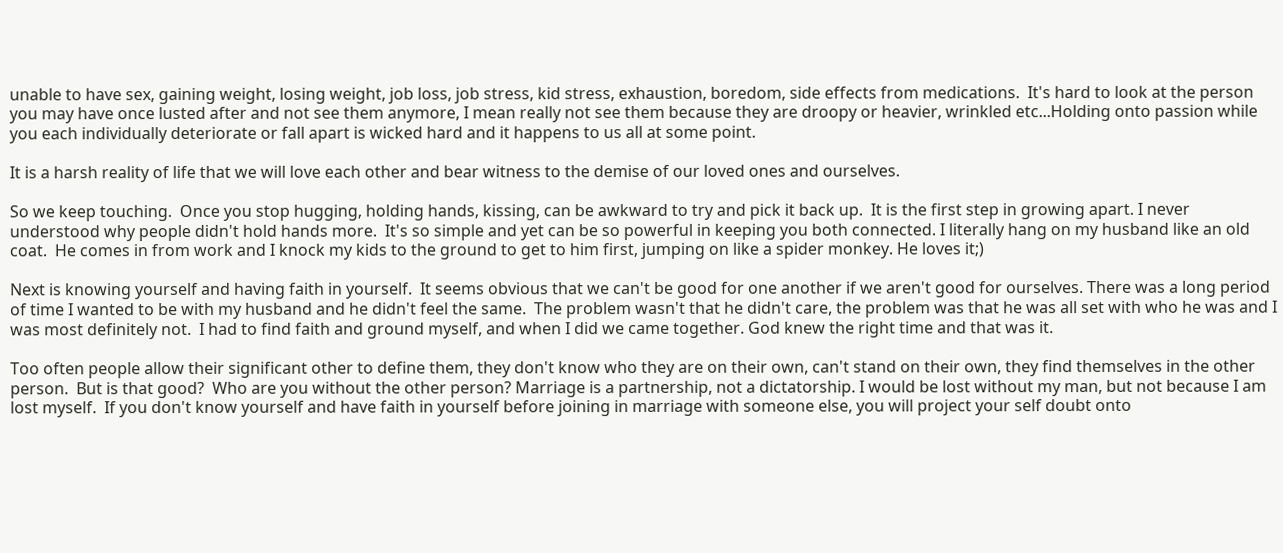unable to have sex, gaining weight, losing weight, job loss, job stress, kid stress, exhaustion, boredom, side effects from medications.  It's hard to look at the person you may have once lusted after and not see them anymore, I mean really not see them because they are droopy or heavier, wrinkled etc...Holding onto passion while you each individually deteriorate or fall apart is wicked hard and it happens to us all at some point.

It is a harsh reality of life that we will love each other and bear witness to the demise of our loved ones and ourselves.

So we keep touching.  Once you stop hugging, holding hands, kissing, can be awkward to try and pick it back up.  It is the first step in growing apart. I never understood why people didn't hold hands more.  It's so simple and yet can be so powerful in keeping you both connected. I literally hang on my husband like an old coat.  He comes in from work and I knock my kids to the ground to get to him first, jumping on like a spider monkey. He loves it;)

Next is knowing yourself and having faith in yourself.  It seems obvious that we can't be good for one another if we aren't good for ourselves. There was a long period of time I wanted to be with my husband and he didn't feel the same.  The problem wasn't that he didn't care, the problem was that he was all set with who he was and I was most definitely not.  I had to find faith and ground myself, and when I did we came together. God knew the right time and that was it.

Too often people allow their significant other to define them, they don't know who they are on their own, can't stand on their own, they find themselves in the other person.  But is that good?  Who are you without the other person? Marriage is a partnership, not a dictatorship. I would be lost without my man, but not because I am lost myself.  If you don't know yourself and have faith in yourself before joining in marriage with someone else, you will project your self doubt onto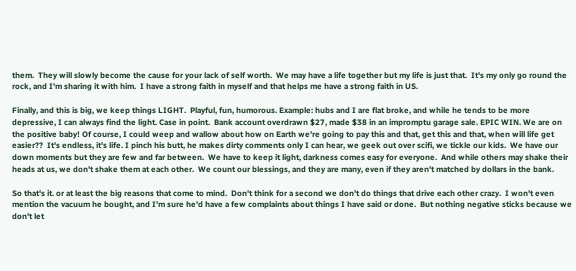them.  They will slowly become the cause for your lack of self worth.  We may have a life together but my life is just that.  It's my only go round the rock, and I'm sharing it with him.  I have a strong faith in myself and that helps me have a strong faith in US.

Finally, and this is big, we keep things LIGHT.  Playful, fun, humorous. Example: hubs and I are flat broke, and while he tends to be more depressive, I can always find the light. Case in point.  Bank account overdrawn $27, made $38 in an impromptu garage sale. EPIC WIN. We are on the positive baby! Of course, I could weep and wallow about how on Earth we're going to pay this and that, get this and that, when will life get easier??  It's endless, it's life. I pinch his butt, he makes dirty comments only I can hear, we geek out over scifi, we tickle our kids.  We have our down moments but they are few and far between.  We have to keep it light, darkness comes easy for everyone.  And while others may shake their heads at us, we don't shake them at each other.  We count our blessings, and they are many, even if they aren't matched by dollars in the bank.

So that's it. or at least the big reasons that come to mind.  Don't think for a second we don't do things that drive each other crazy.  I won't even mention the vacuum he bought, and I'm sure he'd have a few complaints about things I have said or done.  But nothing negative sticks because we don't let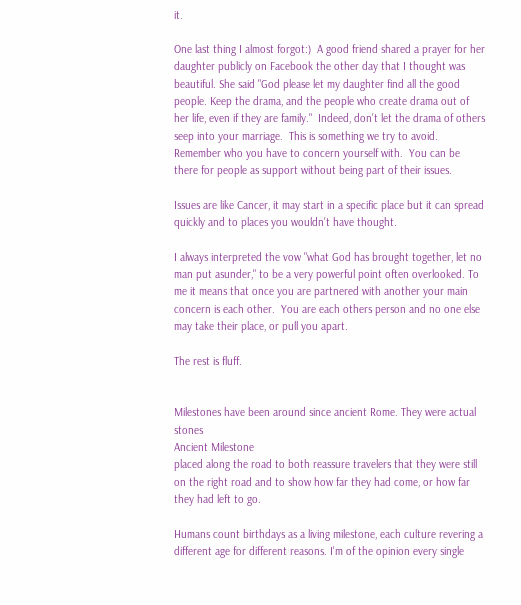it.

One last thing I almost forgot:)  A good friend shared a prayer for her daughter publicly on Facebook the other day that I thought was beautiful. She said "God please let my daughter find all the good people. Keep the drama, and the people who create drama out of her life, even if they are family."  Indeed, don't let the drama of others seep into your marriage.  This is something we try to avoid. Remember who you have to concern yourself with.  You can be there for people as support without being part of their issues.

Issues are like Cancer, it may start in a specific place but it can spread quickly and to places you wouldn't have thought.

I always interpreted the vow "what God has brought together, let no man put asunder," to be a very powerful point often overlooked. To me it means that once you are partnered with another your main concern is each other.  You are each others person and no one else may take their place, or pull you apart.

The rest is fluff.


Milestones have been around since ancient Rome. They were actual stones
Ancient Milestone
placed along the road to both reassure travelers that they were still on the right road and to show how far they had come, or how far they had left to go.

Humans count birthdays as a living milestone, each culture revering a different age for different reasons. I'm of the opinion every single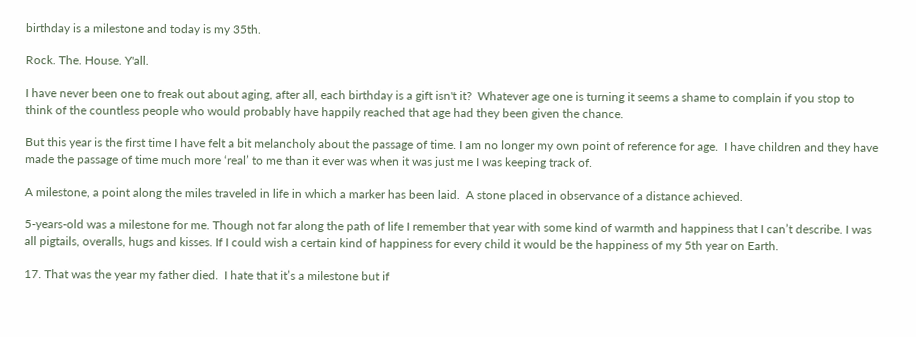birthday is a milestone and today is my 35th.

Rock. The. House. Y'all.

I have never been one to freak out about aging, after all, each birthday is a gift isn't it?  Whatever age one is turning it seems a shame to complain if you stop to think of the countless people who would probably have happily reached that age had they been given the chance.

But this year is the first time I have felt a bit melancholy about the passage of time. I am no longer my own point of reference for age.  I have children and they have made the passage of time much more ‘real’ to me than it ever was when it was just me I was keeping track of.

A milestone, a point along the miles traveled in life in which a marker has been laid.  A stone placed in observance of a distance achieved.

5-years-old was a milestone for me. Though not far along the path of life I remember that year with some kind of warmth and happiness that I can’t describe. I was all pigtails, overalls, hugs and kisses. If I could wish a certain kind of happiness for every child it would be the happiness of my 5th year on Earth.

17. That was the year my father died.  I hate that it’s a milestone but if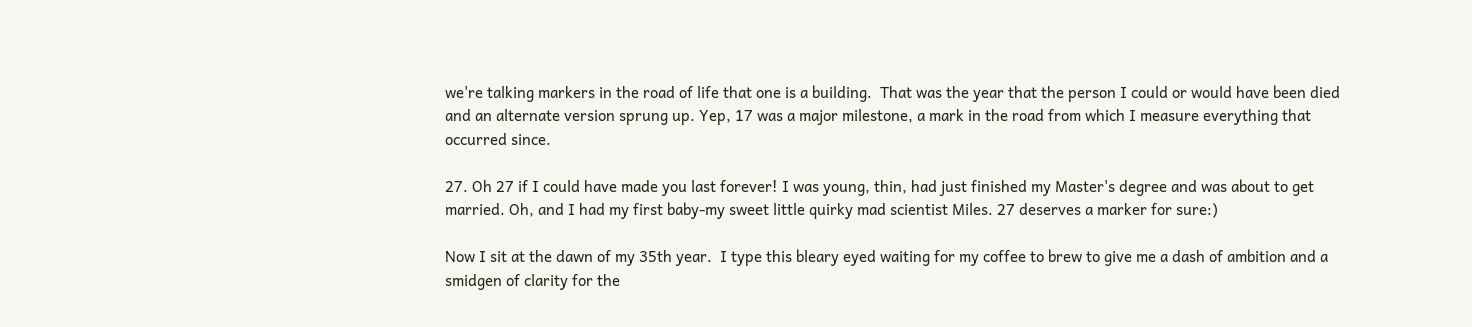we're talking markers in the road of life that one is a building.  That was the year that the person I could or would have been died and an alternate version sprung up. Yep, 17 was a major milestone, a mark in the road from which I measure everything that occurred since.

27. Oh 27 if I could have made you last forever! I was young, thin, had just finished my Master's degree and was about to get married. Oh, and I had my first baby-my sweet little quirky mad scientist Miles. 27 deserves a marker for sure:)

Now I sit at the dawn of my 35th year.  I type this bleary eyed waiting for my coffee to brew to give me a dash of ambition and a smidgen of clarity for the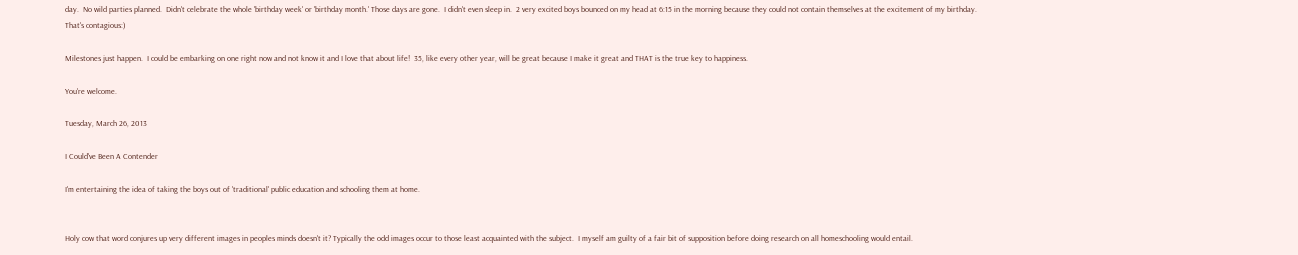day.  No wild parties planned.  Didn't celebrate the whole 'birthday week' or 'birthday month.' Those days are gone.  I didn't even sleep in.  2 very excited boys bounced on my head at 6:15 in the morning because they could not contain themselves at the excitement of my birthday.  That's contagious:)

Milestones just happen.  I could be embarking on one right now and not know it and I love that about life!  35, like every other year, will be great because I make it great and THAT is the true key to happiness.

You're welcome.

Tuesday, March 26, 2013

I Could've Been A Contender

I'm entertaining the idea of taking the boys out of 'traditional' public education and schooling them at home.


Holy cow that word conjures up very different images in peoples minds doesn't it? Typically the odd images occur to those least acquainted with the subject.  I myself am guilty of a fair bit of supposition before doing research on all homeschooling would entail.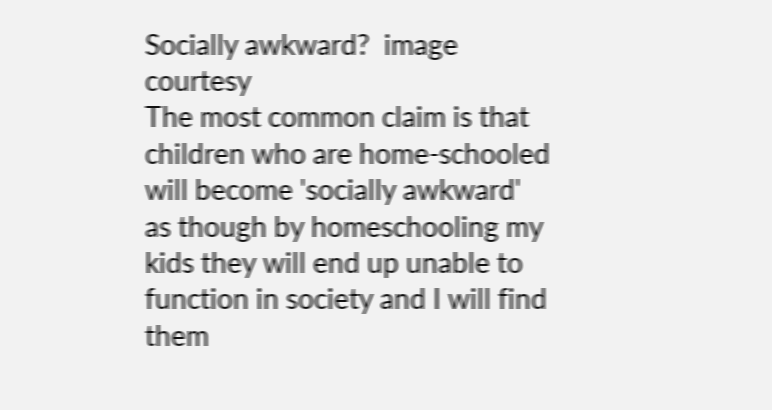Socially awkward?  image courtesy
The most common claim is that children who are home-schooled will become 'socially awkward' as though by homeschooling my kids they will end up unable to function in society and I will find them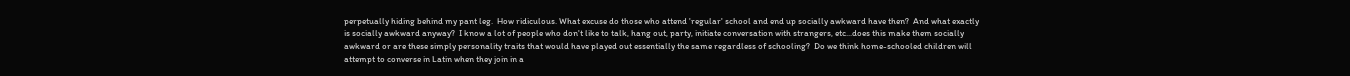perpetually hiding behind my pant leg.  How ridiculous. What excuse do those who attend 'regular' school and end up socially awkward have then?  And what exactly is socially awkward anyway?  I know a lot of people who don't like to talk, hang out, party, initiate conversation with strangers, etc...does this make them socially awkward or are these simply personality traits that would have played out essentially the same regardless of schooling?  Do we think home-schooled children will attempt to converse in Latin when they join in a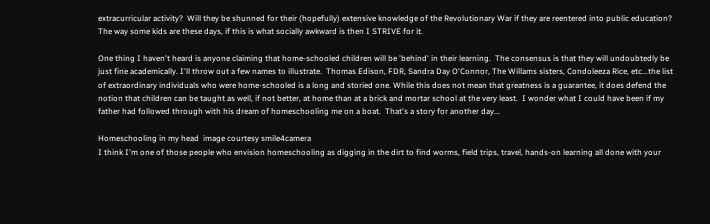extracurricular activity?  Will they be shunned for their (hopefully) extensive knowledge of the Revolutionary War if they are reentered into public education? The way some kids are these days, if this is what socially awkward is then I STRIVE for it.

One thing I haven't heard is anyone claiming that home-schooled children will be 'behind' in their learning.  The consensus is that they will undoubtedly be just fine academically. I'll throw out a few names to illustrate.  Thomas Edison, FDR, Sandra Day O'Connor, The Willams sisters, Condoleeza Rice, etc...the list of extraordinary individuals who were home-schooled is a long and storied one. While this does not mean that greatness is a guarantee, it does defend the notion that children can be taught as well, if not better, at home than at a brick and mortar school at the very least.  I wonder what I could have been if my father had followed through with his dream of homeschooling me on a boat.  That's a story for another day...

Homeschooling in my head  image courtesy smile4camera
I think I'm one of those people who envision homeschooling as digging in the dirt to find worms, field trips, travel, hands-on learning all done with your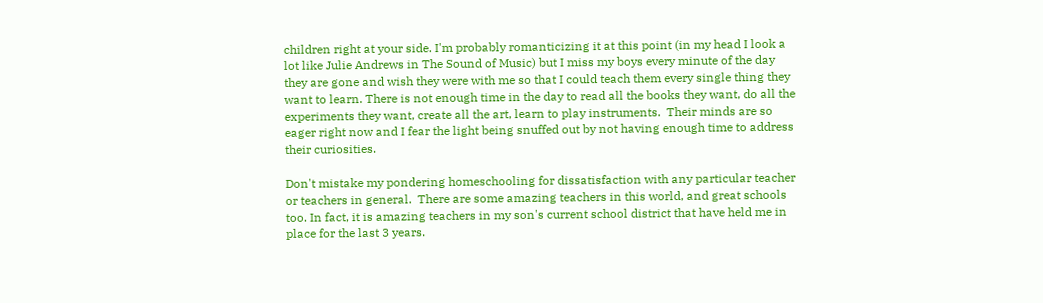children right at your side. I'm probably romanticizing it at this point (in my head I look a lot like Julie Andrews in The Sound of Music) but I miss my boys every minute of the day they are gone and wish they were with me so that I could teach them every single thing they want to learn. There is not enough time in the day to read all the books they want, do all the experiments they want, create all the art, learn to play instruments.  Their minds are so eager right now and I fear the light being snuffed out by not having enough time to address their curiosities.

Don't mistake my pondering homeschooling for dissatisfaction with any particular teacher or teachers in general.  There are some amazing teachers in this world, and great schools too. In fact, it is amazing teachers in my son's current school district that have held me in place for the last 3 years.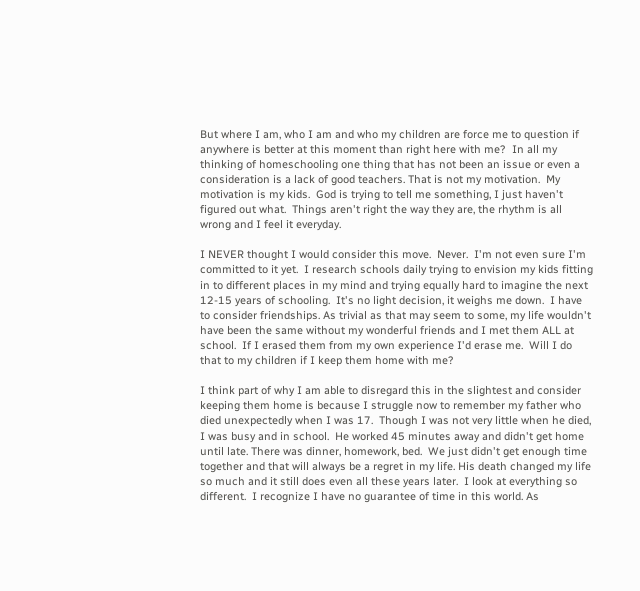But where I am, who I am and who my children are force me to question if anywhere is better at this moment than right here with me?  In all my thinking of homeschooling one thing that has not been an issue or even a consideration is a lack of good teachers. That is not my motivation.  My motivation is my kids.  God is trying to tell me something, I just haven't figured out what.  Things aren't right the way they are, the rhythm is all wrong and I feel it everyday.

I NEVER thought I would consider this move.  Never.  I'm not even sure I'm committed to it yet.  I research schools daily trying to envision my kids fitting in to different places in my mind and trying equally hard to imagine the next 12-15 years of schooling.  It's no light decision, it weighs me down.  I have to consider friendships. As trivial as that may seem to some, my life wouldn't have been the same without my wonderful friends and I met them ALL at school.  If I erased them from my own experience I'd erase me.  Will I do that to my children if I keep them home with me?

I think part of why I am able to disregard this in the slightest and consider keeping them home is because I struggle now to remember my father who died unexpectedly when I was 17.  Though I was not very little when he died, I was busy and in school.  He worked 45 minutes away and didn't get home until late. There was dinner, homework, bed.  We just didn't get enough time together and that will always be a regret in my life. His death changed my life so much and it still does even all these years later.  I look at everything so different.  I recognize I have no guarantee of time in this world. As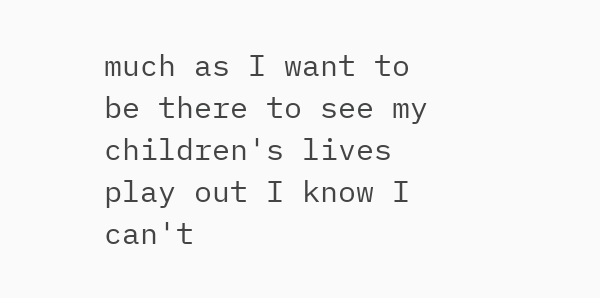much as I want to be there to see my children's lives play out I know I can't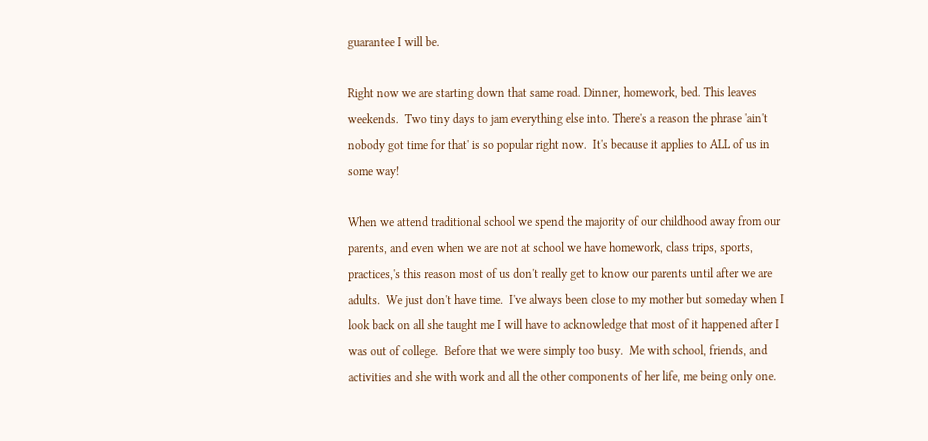guarantee I will be.

Right now we are starting down that same road. Dinner, homework, bed. This leaves weekends.  Two tiny days to jam everything else into. There's a reason the phrase 'ain't nobody got time for that' is so popular right now.  It's because it applies to ALL of us in some way!

When we attend traditional school we spend the majority of our childhood away from our parents, and even when we are not at school we have homework, class trips, sports, practices,'s this reason most of us don't really get to know our parents until after we are adults.  We just don't have time.  I've always been close to my mother but someday when I look back on all she taught me I will have to acknowledge that most of it happened after I was out of college.  Before that we were simply too busy.  Me with school, friends, and activities and she with work and all the other components of her life, me being only one.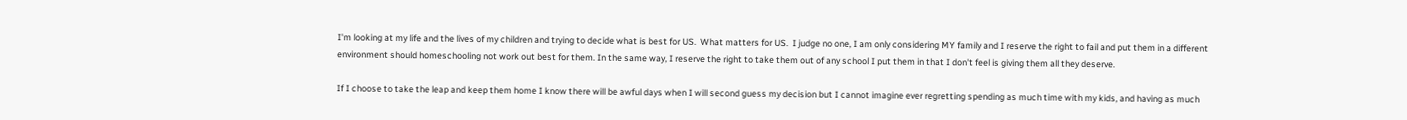I'm looking at my life and the lives of my children and trying to decide what is best for US.  What matters for US.  I judge no one, I am only considering MY family and I reserve the right to fail and put them in a different environment should homeschooling not work out best for them. In the same way, I reserve the right to take them out of any school I put them in that I don't feel is giving them all they deserve.

If I choose to take the leap and keep them home I know there will be awful days when I will second guess my decision but I cannot imagine ever regretting spending as much time with my kids, and having as much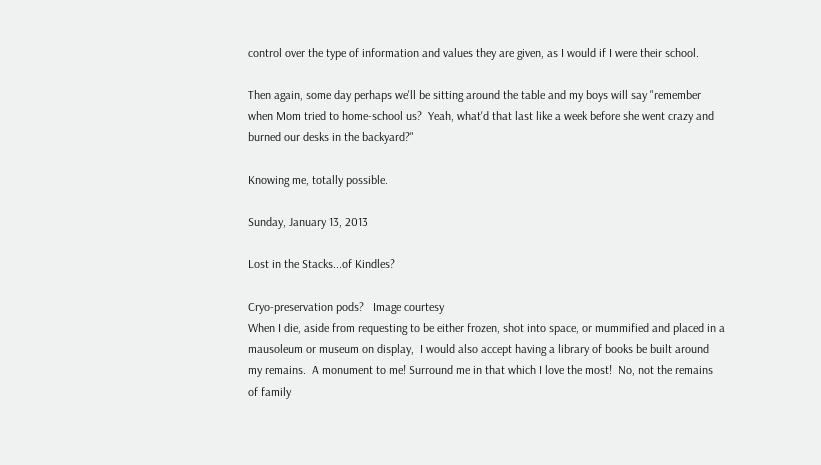control over the type of information and values they are given, as I would if I were their school.

Then again, some day perhaps we'll be sitting around the table and my boys will say "remember when Mom tried to home-school us?  Yeah, what'd that last like a week before she went crazy and burned our desks in the backyard?"

Knowing me, totally possible.

Sunday, January 13, 2013

Lost in the Stacks...of Kindles?

Cryo-preservation pods?   Image courtesy
When I die, aside from requesting to be either frozen, shot into space, or mummified and placed in a mausoleum or museum on display,  I would also accept having a library of books be built around my remains.  A monument to me! Surround me in that which I love the most!  No, not the remains of family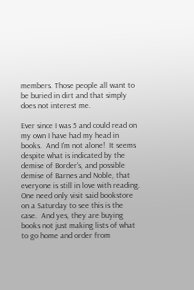members. Those people all want to be buried in dirt and that simply does not interest me.

Ever since I was 5 and could read on my own I have had my head in books.  And I'm not alone!  It seems despite what is indicated by the demise of Border's, and possible demise of Barnes and Noble, that everyone is still in love with reading.  One need only visit said bookstore on a Saturday to see this is the case.  And yes, they are buying books not just making lists of what to go home and order from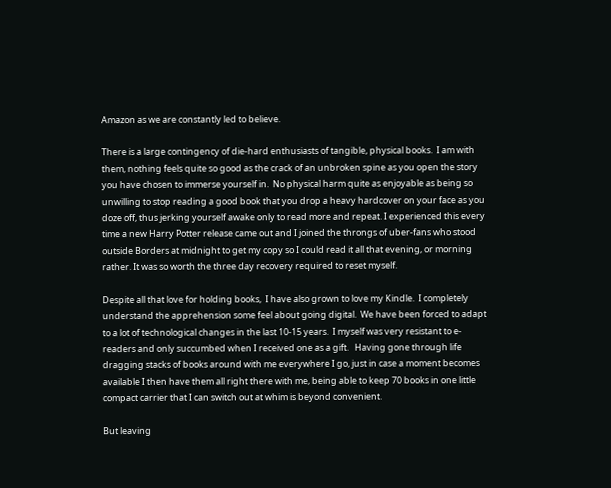Amazon as we are constantly led to believe.

There is a large contingency of die-hard enthusiasts of tangible, physical books.  I am with them, nothing feels quite so good as the crack of an unbroken spine as you open the story you have chosen to immerse yourself in.  No physical harm quite as enjoyable as being so unwilling to stop reading a good book that you drop a heavy hardcover on your face as you doze off, thus jerking yourself awake only to read more and repeat. I experienced this every time a new Harry Potter release came out and I joined the throngs of uber-fans who stood outside Borders at midnight to get my copy so I could read it all that evening, or morning rather. It was so worth the three day recovery required to reset myself.

Despite all that love for holding books,  I have also grown to love my Kindle.  I completely understand the apprehension some feel about going digital.  We have been forced to adapt to a lot of technological changes in the last 10-15 years.  I myself was very resistant to e-readers and only succumbed when I received one as a gift.   Having gone through life dragging stacks of books around with me everywhere I go, just in case a moment becomes available I then have them all right there with me, being able to keep 70 books in one little compact carrier that I can switch out at whim is beyond convenient.

But leaving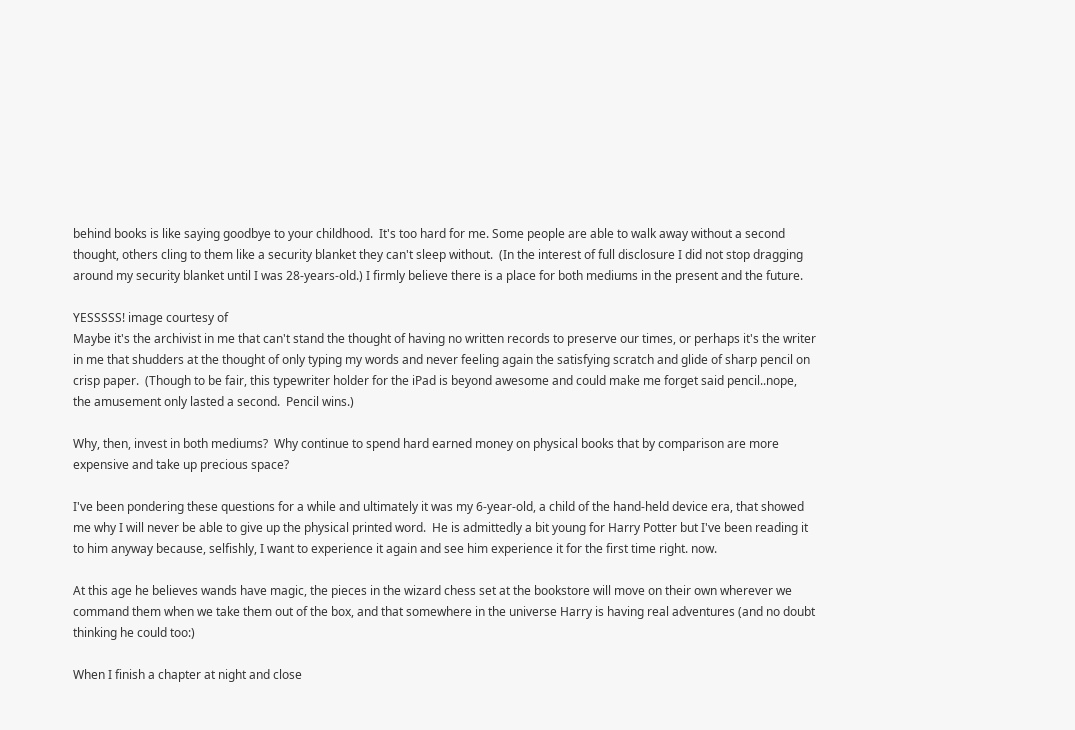behind books is like saying goodbye to your childhood.  It's too hard for me. Some people are able to walk away without a second thought, others cling to them like a security blanket they can't sleep without.  (In the interest of full disclosure I did not stop dragging around my security blanket until I was 28-years-old.) I firmly believe there is a place for both mediums in the present and the future.

YESSSSS! image courtesy of
Maybe it's the archivist in me that can't stand the thought of having no written records to preserve our times, or perhaps it's the writer in me that shudders at the thought of only typing my words and never feeling again the satisfying scratch and glide of sharp pencil on crisp paper.  (Though to be fair, this typewriter holder for the iPad is beyond awesome and could make me forget said pencil..nope, the amusement only lasted a second.  Pencil wins.)

Why, then, invest in both mediums?  Why continue to spend hard earned money on physical books that by comparison are more expensive and take up precious space?

I've been pondering these questions for a while and ultimately it was my 6-year-old, a child of the hand-held device era, that showed me why I will never be able to give up the physical printed word.  He is admittedly a bit young for Harry Potter but I've been reading it to him anyway because, selfishly, I want to experience it again and see him experience it for the first time right. now.

At this age he believes wands have magic, the pieces in the wizard chess set at the bookstore will move on their own wherever we command them when we take them out of the box, and that somewhere in the universe Harry is having real adventures (and no doubt thinking he could too:)

When I finish a chapter at night and close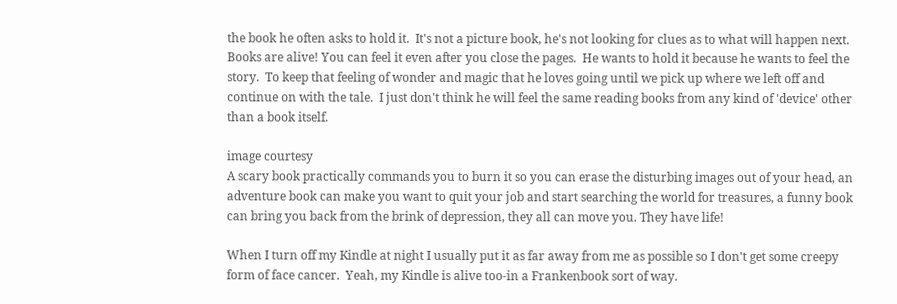the book he often asks to hold it.  It's not a picture book, he's not looking for clues as to what will happen next.  Books are alive! You can feel it even after you close the pages.  He wants to hold it because he wants to feel the story.  To keep that feeling of wonder and magic that he loves going until we pick up where we left off and continue on with the tale.  I just don't think he will feel the same reading books from any kind of 'device' other than a book itself.

image courtesy
A scary book practically commands you to burn it so you can erase the disturbing images out of your head, an adventure book can make you want to quit your job and start searching the world for treasures, a funny book can bring you back from the brink of depression, they all can move you. They have life!

When I turn off my Kindle at night I usually put it as far away from me as possible so I don't get some creepy form of face cancer.  Yeah, my Kindle is alive too-in a Frankenbook sort of way.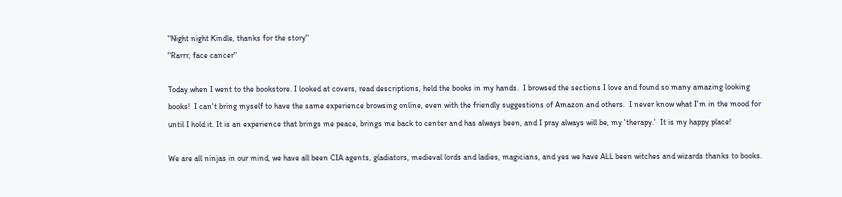"Night night Kindle, thanks for the story"
"Rarrr, face cancer"

Today when I went to the bookstore. I looked at covers, read descriptions, held the books in my hands.  I browsed the sections I love and found so many amazing looking books!  I can't bring myself to have the same experience browsing online, even with the friendly suggestions of Amazon and others.  I never know what I'm in the mood for until I hold it. It is an experience that brings me peace, brings me back to center and has always been, and I pray always will be, my 'therapy.'  It is my happy place!

We are all ninjas in our mind, we have all been CIA agents, gladiators, medieval lords and ladies, magicians, and yes we have ALL been witches and wizards thanks to books.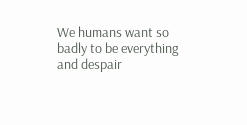We humans want so badly to be everything and despair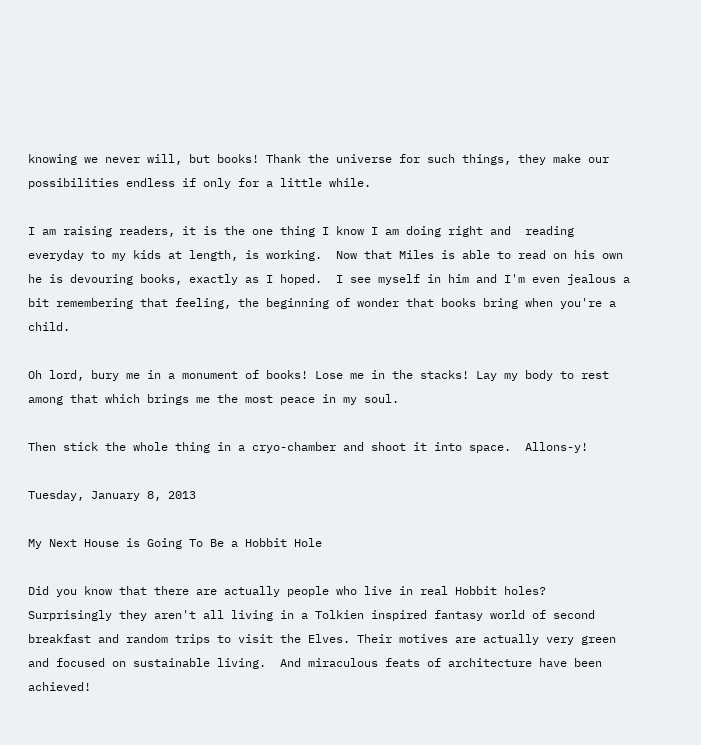knowing we never will, but books! Thank the universe for such things, they make our possibilities endless if only for a little while.

I am raising readers, it is the one thing I know I am doing right and  reading everyday to my kids at length, is working.  Now that Miles is able to read on his own he is devouring books, exactly as I hoped.  I see myself in him and I'm even jealous a bit remembering that feeling, the beginning of wonder that books bring when you're a child.

Oh lord, bury me in a monument of books! Lose me in the stacks! Lay my body to rest among that which brings me the most peace in my soul.

Then stick the whole thing in a cryo-chamber and shoot it into space.  Allons-y!

Tuesday, January 8, 2013

My Next House is Going To Be a Hobbit Hole

Did you know that there are actually people who live in real Hobbit holes?  Surprisingly they aren't all living in a Tolkien inspired fantasy world of second breakfast and random trips to visit the Elves. Their motives are actually very green and focused on sustainable living.  And miraculous feats of architecture have been achieved!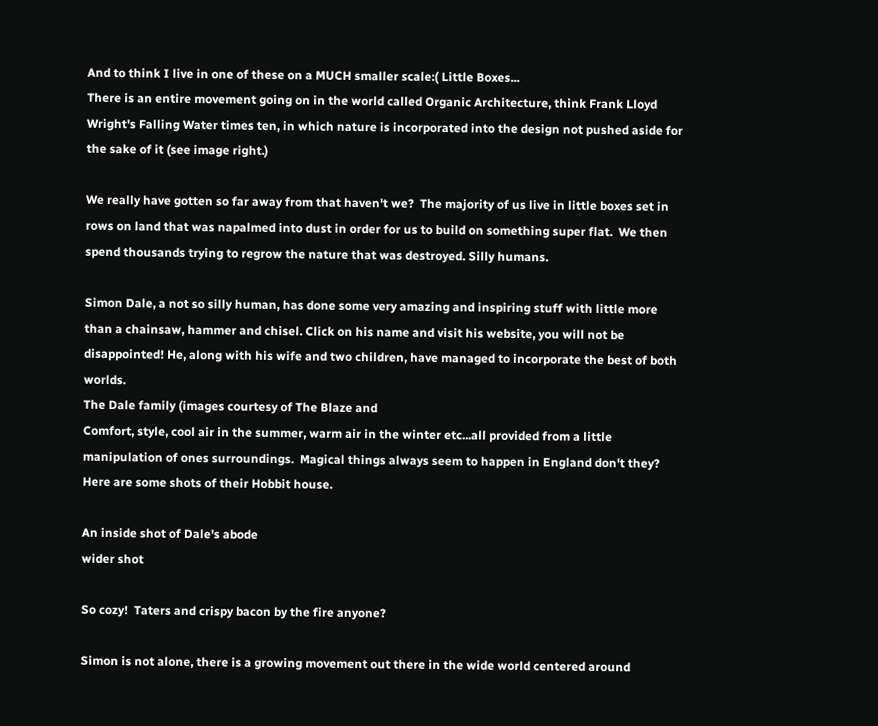And to think I live in one of these on a MUCH smaller scale:( Little Boxes...
There is an entire movement going on in the world called Organic Architecture, think Frank Lloyd Wright's Falling Water times ten, in which nature is incorporated into the design not pushed aside for the sake of it (see image right.)

We really have gotten so far away from that haven't we?  The majority of us live in little boxes set in rows on land that was napalmed into dust in order for us to build on something super flat.  We then spend thousands trying to regrow the nature that was destroyed. Silly humans.

Simon Dale, a not so silly human, has done some very amazing and inspiring stuff with little more than a chainsaw, hammer and chisel. Click on his name and visit his website, you will not be disappointed! He, along with his wife and two children, have managed to incorporate the best of both worlds.
The Dale family (images courtesy of The Blaze and
Comfort, style, cool air in the summer, warm air in the winter etc...all provided from a little manipulation of ones surroundings.  Magical things always seem to happen in England don't they?  Here are some shots of their Hobbit house.

An inside shot of Dale's abode
wider shot

So cozy!  Taters and crispy bacon by the fire anyone?

Simon is not alone, there is a growing movement out there in the wide world centered around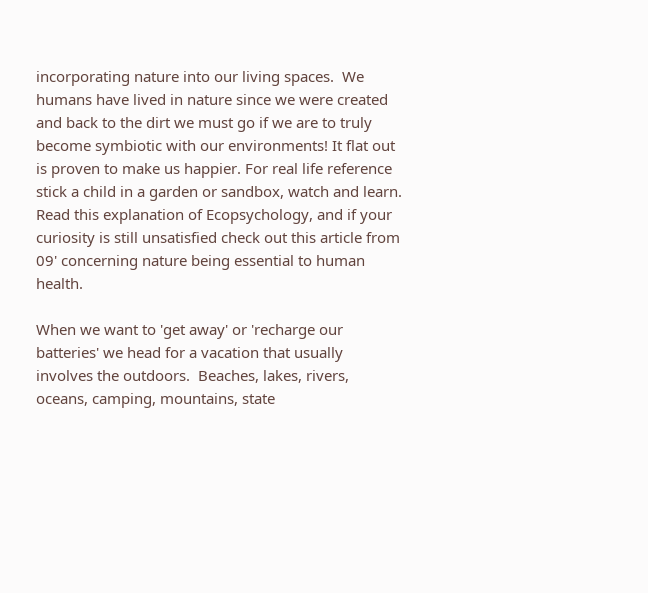incorporating nature into our living spaces.  We humans have lived in nature since we were created and back to the dirt we must go if we are to truly become symbiotic with our environments! It flat out is proven to make us happier. For real life reference stick a child in a garden or sandbox, watch and learn. Read this explanation of Ecopsychology, and if your curiosity is still unsatisfied check out this article from 09' concerning nature being essential to human health.

When we want to 'get away' or 'recharge our batteries' we head for a vacation that usually involves the outdoors.  Beaches, lakes, rivers, oceans, camping, mountains, state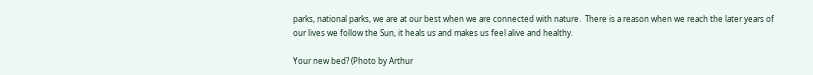parks, national parks, we are at our best when we are connected with nature.  There is a reason when we reach the later years of our lives we follow the Sun, it heals us and makes us feel alive and healthy.

Your new bed? (Photo by Arthur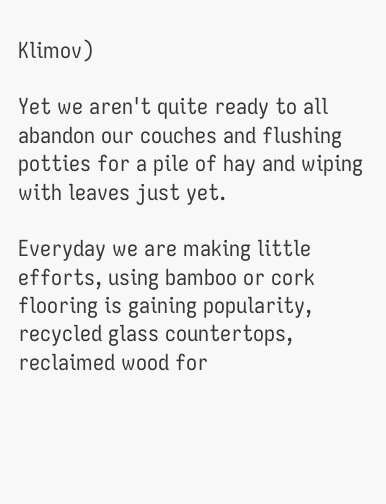Klimov)

Yet we aren't quite ready to all abandon our couches and flushing potties for a pile of hay and wiping with leaves just yet.

Everyday we are making little efforts, using bamboo or cork flooring is gaining popularity, recycled glass countertops, reclaimed wood for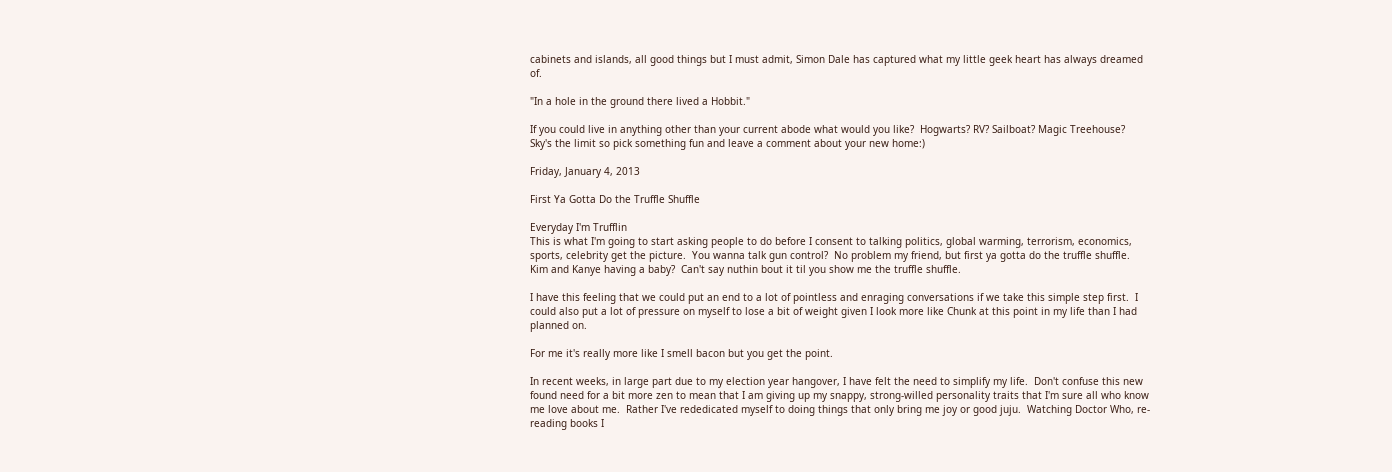cabinets and islands, all good things but I must admit, Simon Dale has captured what my little geek heart has always dreamed of.

"In a hole in the ground there lived a Hobbit."

If you could live in anything other than your current abode what would you like?  Hogwarts? RV? Sailboat? Magic Treehouse?  Sky's the limit so pick something fun and leave a comment about your new home:)

Friday, January 4, 2013

First Ya Gotta Do the Truffle Shuffle

Everyday I'm Trufflin
This is what I'm going to start asking people to do before I consent to talking politics, global warming, terrorism, economics, sports, celebrity get the picture.  You wanna talk gun control?  No problem my friend, but first ya gotta do the truffle shuffle.  Kim and Kanye having a baby?  Can't say nuthin bout it til you show me the truffle shuffle.

I have this feeling that we could put an end to a lot of pointless and enraging conversations if we take this simple step first.  I could also put a lot of pressure on myself to lose a bit of weight given I look more like Chunk at this point in my life than I had planned on.

For me it's really more like I smell bacon but you get the point.

In recent weeks, in large part due to my election year hangover, I have felt the need to simplify my life.  Don't confuse this new found need for a bit more zen to mean that I am giving up my snappy, strong-willed personality traits that I'm sure all who know me love about me.  Rather I've rededicated myself to doing things that only bring me joy or good juju.  Watching Doctor Who, re-reading books I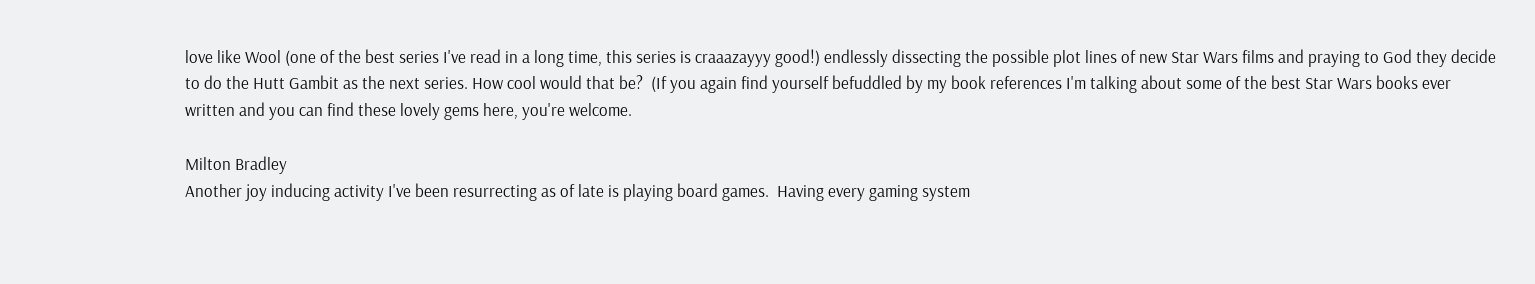love like Wool (one of the best series I've read in a long time, this series is craaazayyy good!) endlessly dissecting the possible plot lines of new Star Wars films and praying to God they decide to do the Hutt Gambit as the next series. How cool would that be?  (If you again find yourself befuddled by my book references I'm talking about some of the best Star Wars books ever written and you can find these lovely gems here, you're welcome.

Milton Bradley
Another joy inducing activity I've been resurrecting as of late is playing board games.  Having every gaming system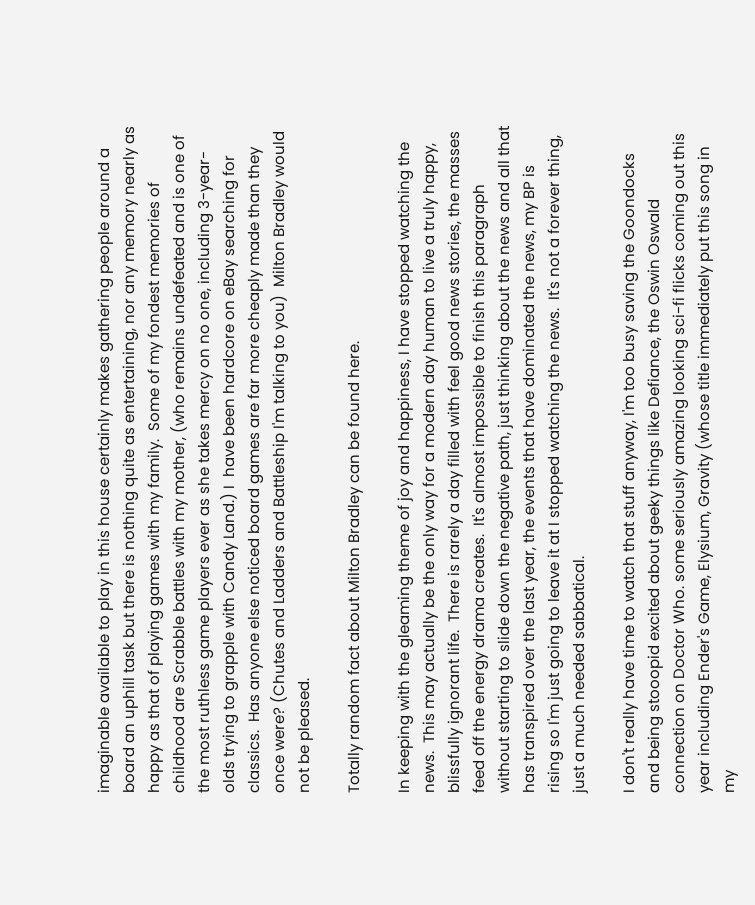imaginable available to play in this house certainly makes gathering people around a board an uphill task but there is nothing quite as entertaining, nor any memory nearly as happy as that of playing games with my family.  Some of my fondest memories of childhood are Scrabble battles with my mother, (who remains undefeated and is one of the most ruthless game players ever as she takes mercy on no one, including 3-year-olds trying to grapple with Candy Land.) I  have been hardcore on eBay searching for classics.  Has anyone else noticed board games are far more cheaply made than they once were? (Chutes and Ladders and Battleship I'm talking to you)  Milton Bradley would not be pleased.

Totally random fact about Milton Bradley can be found here.

In keeping with the gleaming theme of joy and happiness, I have stopped watching the news.  This may actually be the only way for a modern day human to live a truly happy, blissfully ignorant life.  There is rarely a day filled with feel good news stories, the masses feed off the energy drama creates.  It's almost impossible to finish this paragraph without starting to slide down the negative path, just thinking about the news and all that has transpired over the last year, the events that have dominated the news, my BP is rising so I'm just going to leave it at I stopped watching the news.  It's not a forever thing, just a much needed sabbatical.

I don't really have time to watch that stuff anyway, I'm too busy saving the Goondocks and being stooopid excited about geeky things like Defiance, the Oswin Oswald connection on Doctor Who. some seriously amazing looking sci-fi flicks coming out this year including Ender's Game, Elysium, Gravity (whose title immediately put this song in my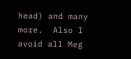head) and many more.  Also I avoid all Meg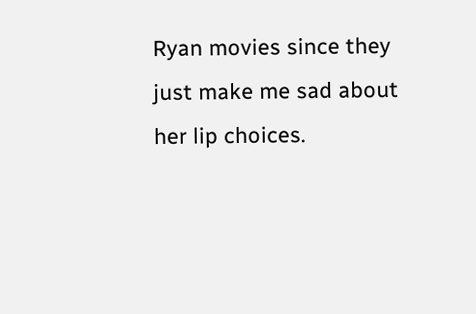Ryan movies since they just make me sad about her lip choices.